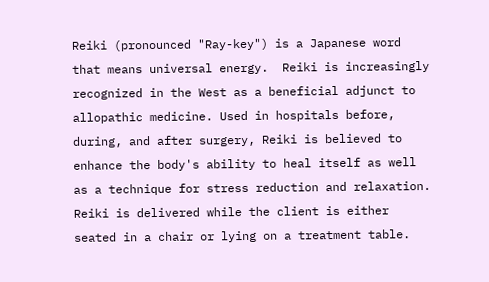Reiki (pronounced "Ray-key") is a Japanese word that means universal energy.  Reiki is increasingly recognized in the West as a beneficial adjunct to allopathic medicine. Used in hospitals before, during, and after surgery, Reiki is believed to enhance the body's ability to heal itself as well as a technique for stress reduction and relaxation. Reiki is delivered while the client is either seated in a chair or lying on a treatment table.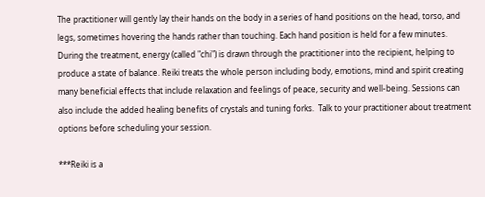The practitioner will gently lay their hands on the body in a series of hand positions on the head, torso, and legs, sometimes hovering the hands rather than touching. Each hand position is held for a few minutes. During the treatment, energy (called "chi") is drawn through the practitioner into the recipient, helping to produce a state of balance. Reiki treats the whole person including body, emotions, mind and spirit creating many beneficial effects that include relaxation and feelings of peace, security and well-being. Sessions can also include the added healing benefits of crystals and tuning forks.  Talk to your practitioner about treatment options before scheduling your session.

***Reiki is a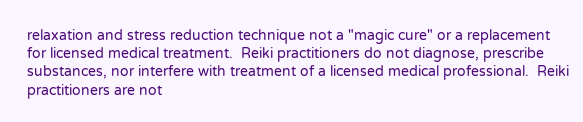relaxation and stress reduction technique not a "magic cure" or a replacement for licensed medical treatment.  Reiki practitioners do not diagnose, prescribe substances, nor interfere with treatment of a licensed medical professional.  Reiki practitioners are not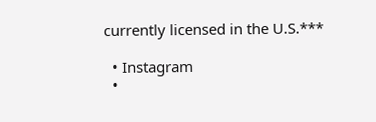currently licensed in the U.S.***

  • Instagram
  •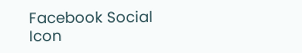Facebook Social Icon